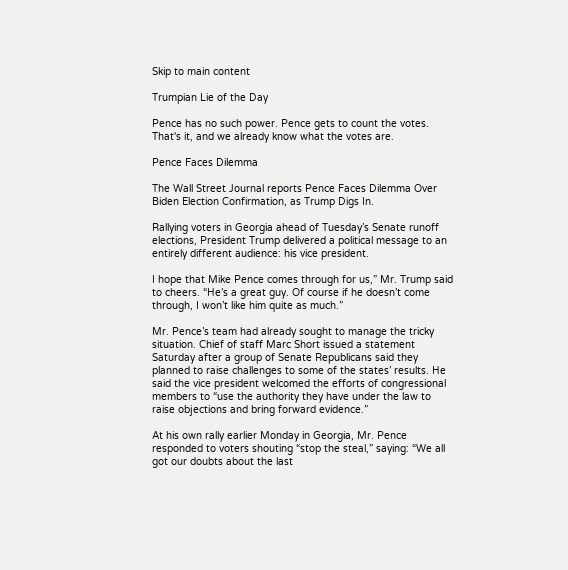Skip to main content

Trumpian Lie of the Day

Pence has no such power. Pence gets to count the votes. That's it, and we already know what the votes are.

Pence Faces Dilemma

The Wall Street Journal reports Pence Faces Dilemma Over Biden Election Confirmation, as Trump Digs In.

Rallying voters in Georgia ahead of Tuesday’s Senate runoff elections, President Trump delivered a political message to an entirely different audience: his vice president.

I hope that Mike Pence comes through for us,” Mr. Trump said to cheers. “He’s a great guy. Of course if he doesn’t come through, I won’t like him quite as much.”

Mr. Pence’s team had already sought to manage the tricky situation. Chief of staff Marc Short issued a statement Saturday after a group of Senate Republicans said they planned to raise challenges to some of the states’ results. He said the vice president welcomed the efforts of congressional members to “use the authority they have under the law to raise objections and bring forward evidence.”

At his own rally earlier Monday in Georgia, Mr. Pence responded to voters shouting “stop the steal,” saying: “We all got our doubts about the last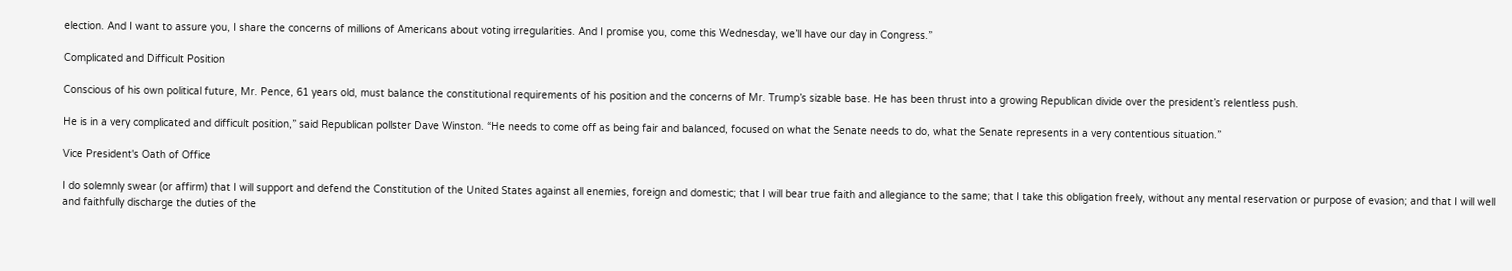election. And I want to assure you, I share the concerns of millions of Americans about voting irregularities. And I promise you, come this Wednesday, we’ll have our day in Congress.”

Complicated and Difficult Position

Conscious of his own political future, Mr. Pence, 61 years old, must balance the constitutional requirements of his position and the concerns of Mr. Trump’s sizable base. He has been thrust into a growing Republican divide over the president’s relentless push.

He is in a very complicated and difficult position,” said Republican pollster Dave Winston. “He needs to come off as being fair and balanced, focused on what the Senate needs to do, what the Senate represents in a very contentious situation.”

Vice President's Oath of Office

I do solemnly swear (or affirm) that I will support and defend the Constitution of the United States against all enemies, foreign and domestic; that I will bear true faith and allegiance to the same; that I take this obligation freely, without any mental reservation or purpose of evasion; and that I will well and faithfully discharge the duties of the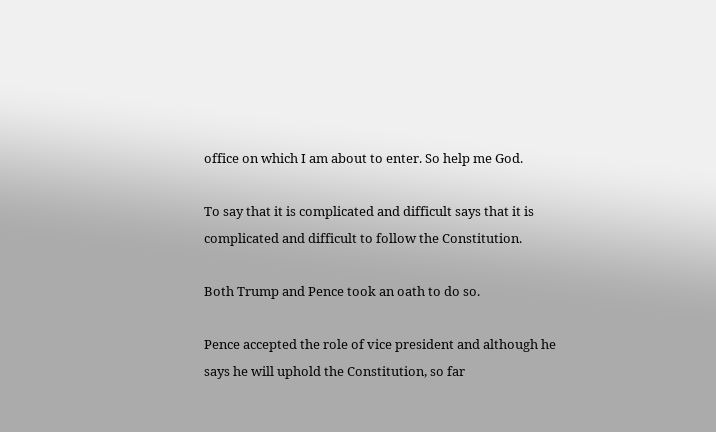office on which I am about to enter. So help me God.

To say that it is complicated and difficult says that it is complicated and difficult to follow the Constitution.

Both Trump and Pence took an oath to do so.

Pence accepted the role of vice president and although he says he will uphold the Constitution, so far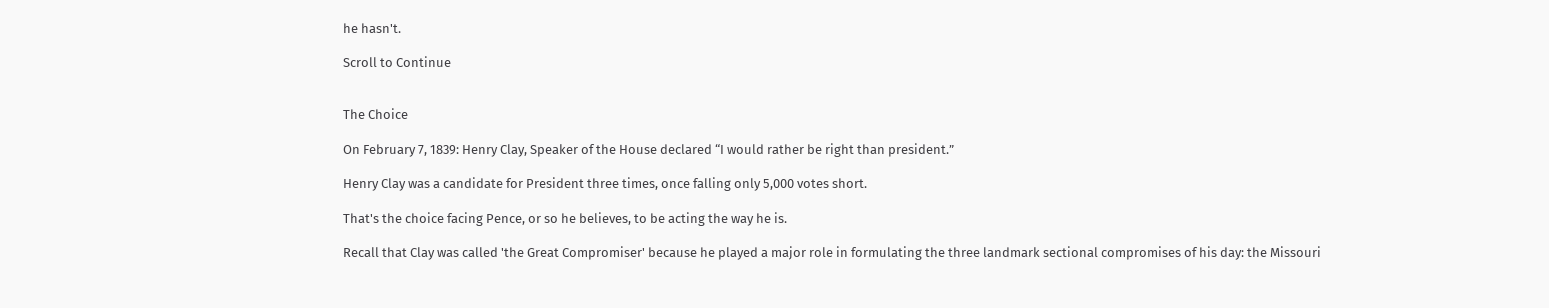he hasn't.

Scroll to Continue


The Choice

On February 7, 1839: Henry Clay, Speaker of the House declared “I would rather be right than president.”

Henry Clay was a candidate for President three times, once falling only 5,000 votes short.

That's the choice facing Pence, or so he believes, to be acting the way he is.

Recall that Clay was called 'the Great Compromiser' because he played a major role in formulating the three landmark sectional compromises of his day: the Missouri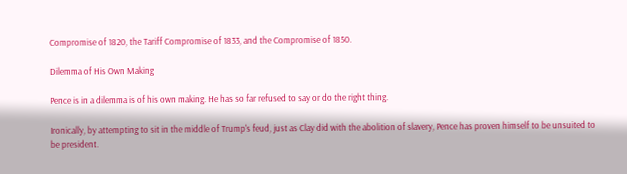Compromise of 1820, the Tariff Compromise of 1833, and the Compromise of 1850.

Dilemma of His Own Making

Pence is in a dilemma is of his own making. He has so far refused to say or do the right thing.

Ironically, by attempting to sit in the middle of Trump's feud, just as Clay did with the abolition of slavery, Pence has proven himself to be unsuited to be president.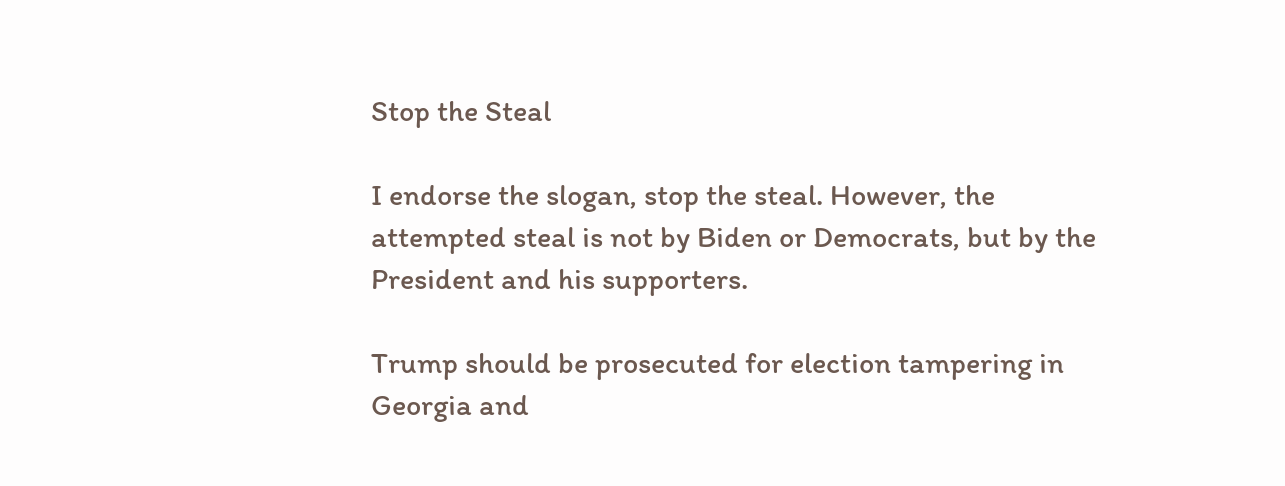Stop the Steal

I endorse the slogan, stop the steal. However, the attempted steal is not by Biden or Democrats, but by the President and his supporters.

Trump should be prosecuted for election tampering in Georgia and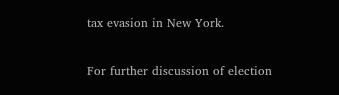tax evasion in New York.

For further discussion of election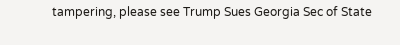tampering, please see Trump Sues Georgia Sec of State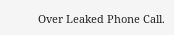Over Leaked Phone Call.